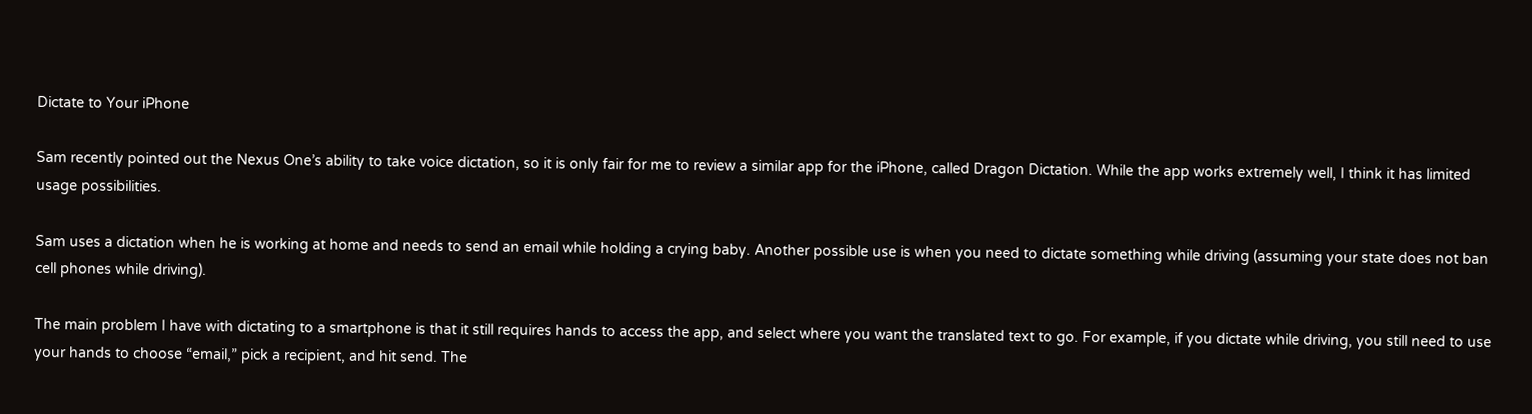Dictate to Your iPhone

Sam recently pointed out the Nexus One’s ability to take voice dictation, so it is only fair for me to review a similar app for the iPhone, called Dragon Dictation. While the app works extremely well, I think it has limited usage possibilities.

Sam uses a dictation when he is working at home and needs to send an email while holding a crying baby. Another possible use is when you need to dictate something while driving (assuming your state does not ban cell phones while driving).

The main problem I have with dictating to a smartphone is that it still requires hands to access the app, and select where you want the translated text to go. For example, if you dictate while driving, you still need to use your hands to choose “email,” pick a recipient, and hit send. The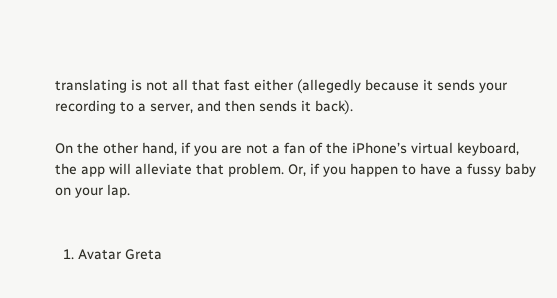translating is not all that fast either (allegedly because it sends your recording to a server, and then sends it back).

On the other hand, if you are not a fan of the iPhone’s virtual keyboard, the app will alleviate that problem. Or, if you happen to have a fussy baby on your lap.


  1. Avatar Greta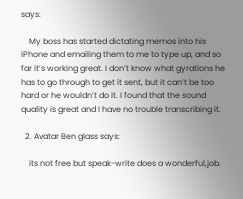says:

    My boss has started dictating memos into his iPhone and emailing them to me to type up, and so far it’s working great. I don’t know what gyrations he has to go through to get it sent, but it can’t be too hard or he wouldn’t do it. I found that the sound quality is great and I have no trouble transcribing it.

  2. Avatar Ben glass says:

    its not free but speak-write does a wonderful,job.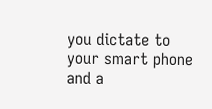you dictate to your smart phone and a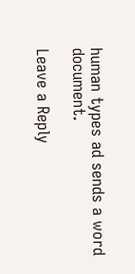human types ad sends a word document.

Leave a Reply